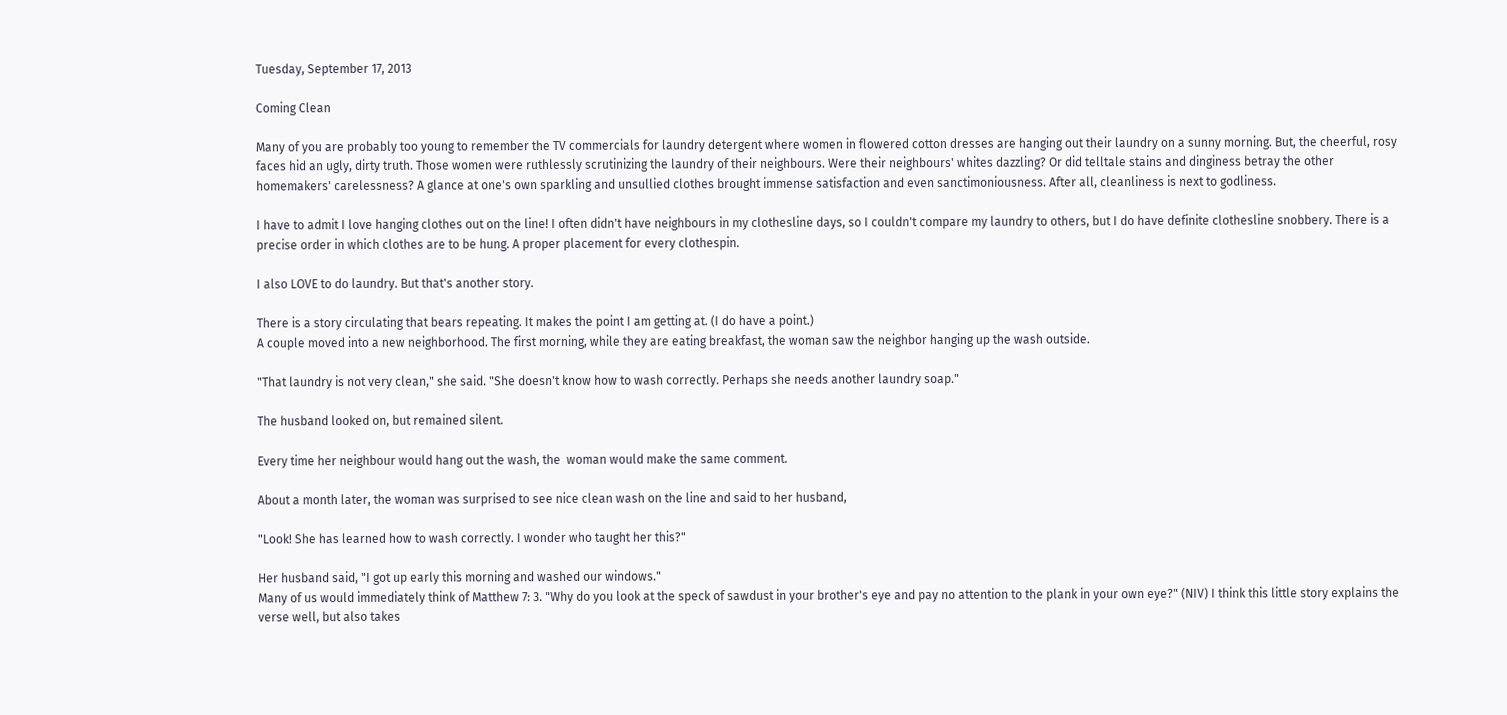Tuesday, September 17, 2013

Coming Clean

Many of you are probably too young to remember the TV commercials for laundry detergent where women in flowered cotton dresses are hanging out their laundry on a sunny morning. But, the cheerful, rosy faces hid an ugly, dirty truth. Those women were ruthlessly scrutinizing the laundry of their neighbours. Were their neighbours' whites dazzling? Or did telltale stains and dinginess betray the other homemakers' carelessness? A glance at one's own sparkling and unsullied clothes brought immense satisfaction and even sanctimoniousness. After all, cleanliness is next to godliness.

I have to admit I love hanging clothes out on the line! I often didn't have neighbours in my clothesline days, so I couldn't compare my laundry to others, but I do have definite clothesline snobbery. There is a precise order in which clothes are to be hung. A proper placement for every clothespin.

I also LOVE to do laundry. But that's another story.

There is a story circulating that bears repeating. It makes the point I am getting at. (I do have a point.)
A couple moved into a new neighborhood. The first morning, while they are eating breakfast, the woman saw the neighbor hanging up the wash outside.

"That laundry is not very clean," she said. "She doesn't know how to wash correctly. Perhaps she needs another laundry soap."

The husband looked on, but remained silent.

Every time her neighbour would hang out the wash, the  woman would make the same comment.

About a month later, the woman was surprised to see nice clean wash on the line and said to her husband,

"Look! She has learned how to wash correctly. I wonder who taught her this?"

Her husband said, "I got up early this morning and washed our windows."
Many of us would immediately think of Matthew 7: 3. "Why do you look at the speck of sawdust in your brother's eye and pay no attention to the plank in your own eye?" (NIV) I think this little story explains the verse well, but also takes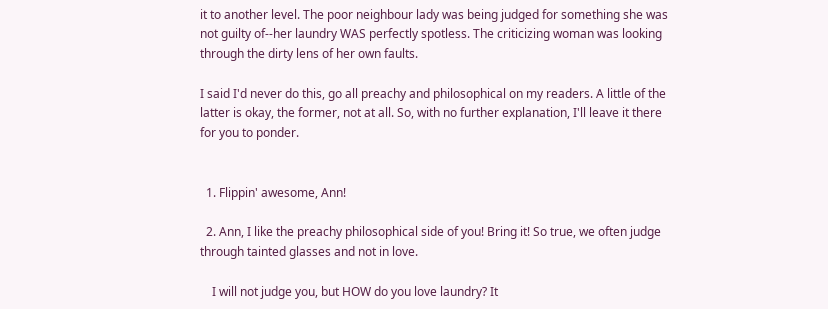it to another level. The poor neighbour lady was being judged for something she was not guilty of--her laundry WAS perfectly spotless. The criticizing woman was looking through the dirty lens of her own faults.

I said I'd never do this, go all preachy and philosophical on my readers. A little of the latter is okay, the former, not at all. So, with no further explanation, I'll leave it there for you to ponder.


  1. Flippin' awesome, Ann!

  2. Ann, I like the preachy philosophical side of you! Bring it! So true, we often judge through tainted glasses and not in love.

    I will not judge you, but HOW do you love laundry? It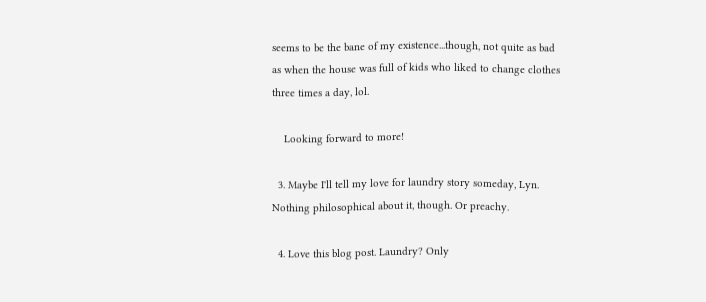seems to be the bane of my existence...though, not quite as bad as when the house was full of kids who liked to change clothes three times a day, lol.

    Looking forward to more!

  3. Maybe I'll tell my love for laundry story someday, Lyn. Nothing philosophical about it, though. Or preachy.

  4. Love this blog post. Laundry? Only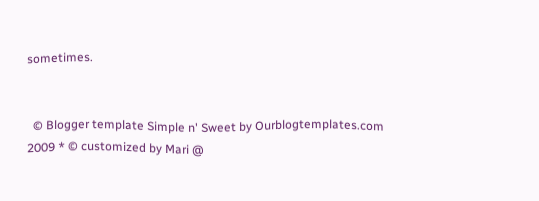sometimes.


  © Blogger template Simple n' Sweet by Ourblogtemplates.com 2009 * © customized by Mari @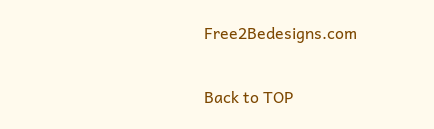Free2Bedesigns.com

Back to TOP